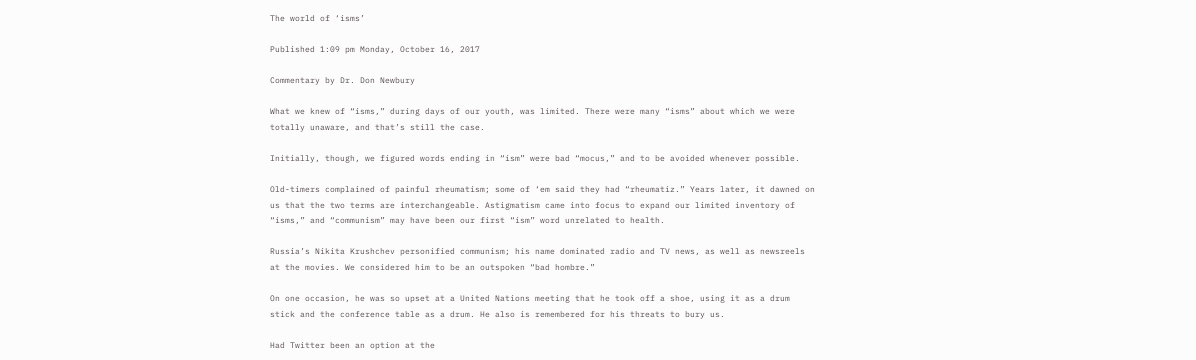The world of ‘isms’

Published 1:09 pm Monday, October 16, 2017

Commentary by Dr. Don Newbury

What we knew of “isms,” during days of our youth, was limited. There were many “isms” about which we were totally unaware, and that’s still the case.

Initially, though, we figured words ending in “ism” were bad “mocus,” and to be avoided whenever possible.

Old-timers complained of painful rheumatism; some of ‘em said they had “rheumatiz.” Years later, it dawned on us that the two terms are interchangeable. Astigmatism came into focus to expand our limited inventory of “isms,” and “communism” may have been our first “ism” word unrelated to health.

Russia’s Nikita Krushchev personified communism; his name dominated radio and TV news, as well as newsreels at the movies. We considered him to be an outspoken “bad hombre.”

On one occasion, he was so upset at a United Nations meeting that he took off a shoe, using it as a drum stick and the conference table as a drum. He also is remembered for his threats to bury us.

Had Twitter been an option at the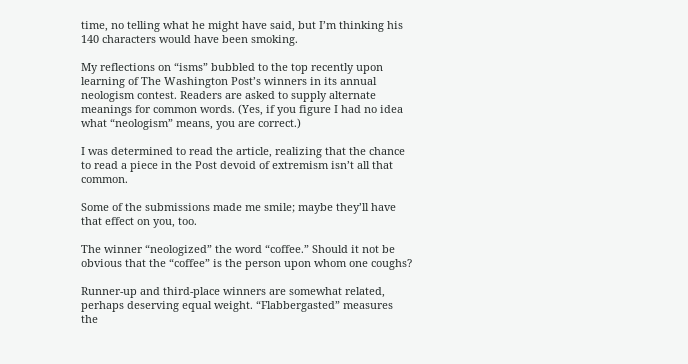time, no telling what he might have said, but I’m thinking his 140 characters would have been smoking.

My reflections on “isms” bubbled to the top recently upon learning of The Washington Post’s winners in its annual neologism contest. Readers are asked to supply alternate meanings for common words. (Yes, if you figure I had no idea what “neologism” means, you are correct.)

I was determined to read the article, realizing that the chance to read a piece in the Post devoid of extremism isn’t all that common.

Some of the submissions made me smile; maybe they’ll have that effect on you, too.

The winner “neologized” the word “coffee.” Should it not be obvious that the “coffee” is the person upon whom one coughs?

Runner-up and third-place winners are somewhat related, perhaps deserving equal weight. “Flabbergasted” measures the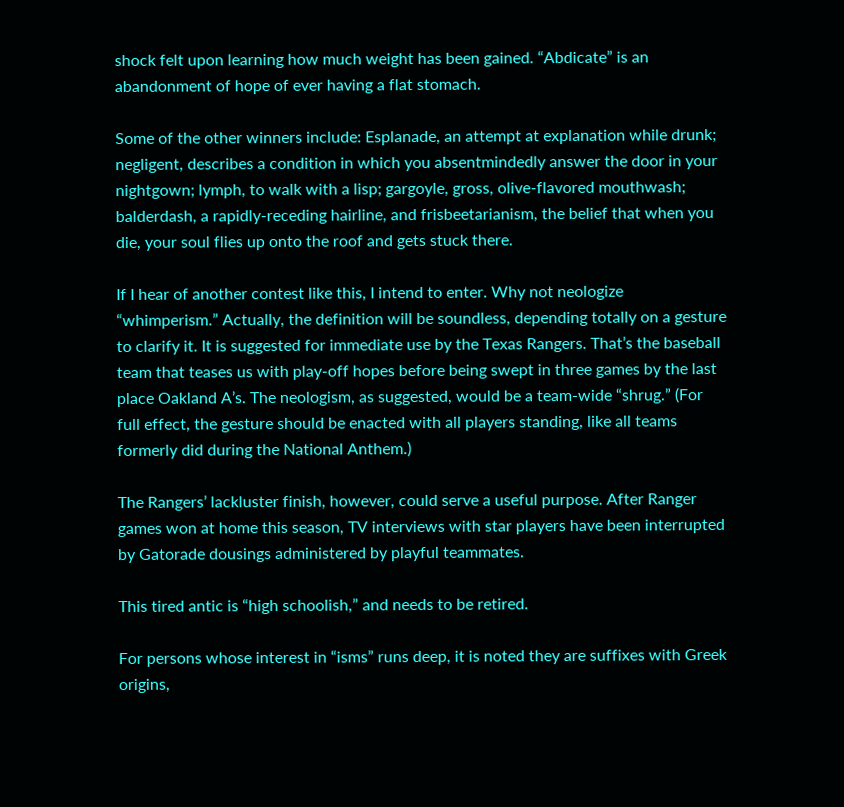shock felt upon learning how much weight has been gained. “Abdicate” is an abandonment of hope of ever having a flat stomach.

Some of the other winners include: Esplanade, an attempt at explanation while drunk; negligent, describes a condition in which you absentmindedly answer the door in your nightgown; lymph, to walk with a lisp; gargoyle, gross, olive-flavored mouthwash; balderdash, a rapidly-receding hairline, and frisbeetarianism, the belief that when you die, your soul flies up onto the roof and gets stuck there.

If I hear of another contest like this, I intend to enter. Why not neologize “whimperism.” Actually, the definition will be soundless, depending totally on a gesture to clarify it. It is suggested for immediate use by the Texas Rangers. That’s the baseball team that teases us with play-off hopes before being swept in three games by the last place Oakland A’s. The neologism, as suggested, would be a team-wide “shrug.” (For full effect, the gesture should be enacted with all players standing, like all teams formerly did during the National Anthem.)

The Rangers’ lackluster finish, however, could serve a useful purpose. After Ranger games won at home this season, TV interviews with star players have been interrupted by Gatorade dousings administered by playful teammates.

This tired antic is “high schoolish,” and needs to be retired.

For persons whose interest in “isms” runs deep, it is noted they are suffixes with Greek origins,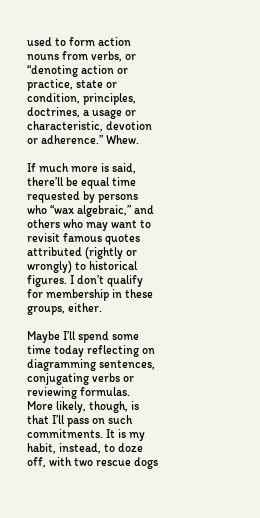used to form action nouns from verbs, or “denoting action or practice, state or condition, principles, doctrines, a usage or characteristic, devotion or adherence.” Whew.

If much more is said, there’ll be equal time requested by persons who “wax algebraic,” and others who may want to revisit famous quotes attributed (rightly or wrongly) to historical figures. I don’t qualify for membership in these groups, either.

Maybe I’ll spend some time today reflecting on diagramming sentences, conjugating verbs or reviewing formulas. More likely, though, is that I’ll pass on such commitments. It is my habit, instead, to doze off, with two rescue dogs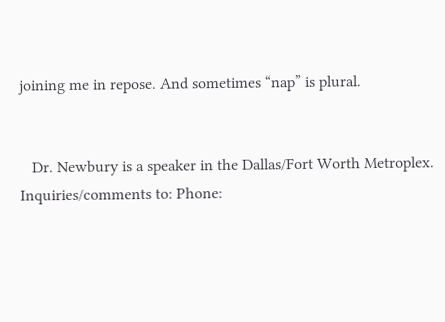joining me in repose. And sometimes “nap” is plural.


   Dr. Newbury is a speaker in the Dallas/Fort Worth Metroplex. Inquiries/comments to: Phone: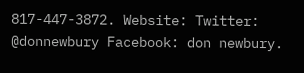817-447-3872. Website: Twitter: @donnewbury Facebook: don newbury.